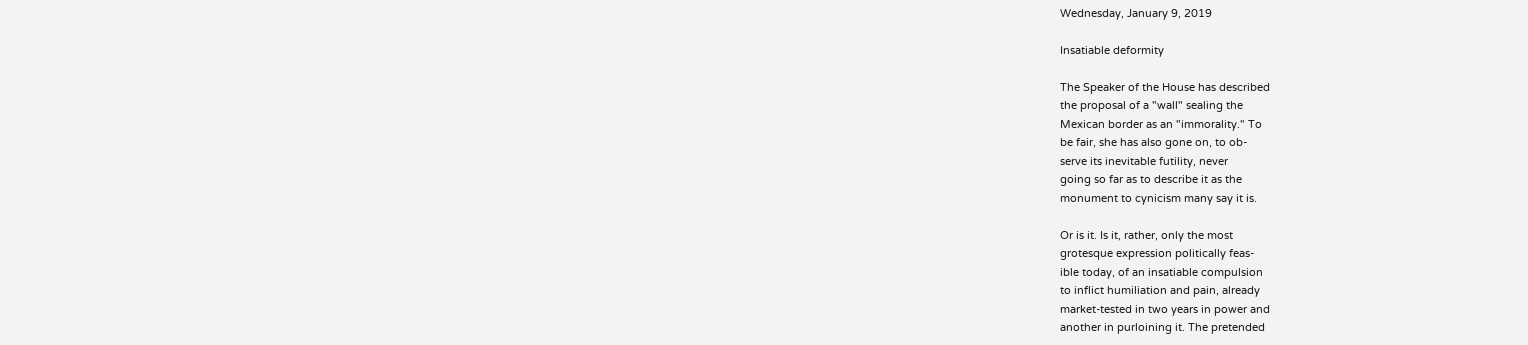Wednesday, January 9, 2019

Insatiable deformity

The Speaker of the House has described
the proposal of a "wall" sealing the
Mexican border as an "immorality." To
be fair, she has also gone on, to ob-
serve its inevitable futility, never
going so far as to describe it as the
monument to cynicism many say it is.

Or is it. Is it, rather, only the most
grotesque expression politically feas-
ible today, of an insatiable compulsion
to inflict humiliation and pain, already
market-tested in two years in power and
another in purloining it. The pretended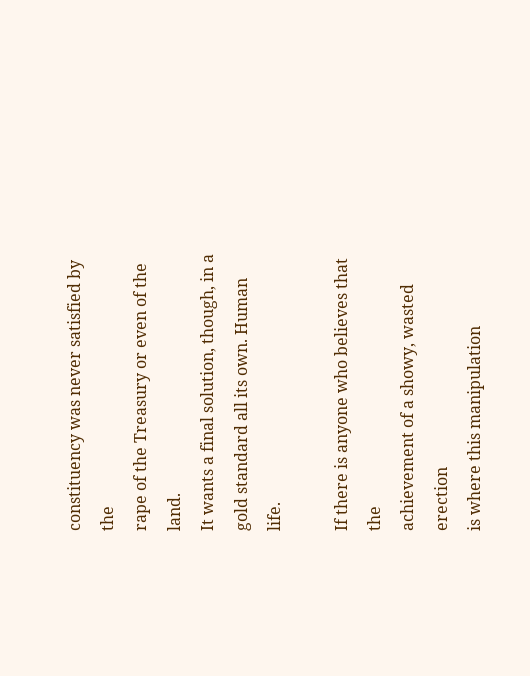constituency was never satisfied by the
rape of the Treasury or even of the land.
It wants a final solution, though, in a
gold standard all its own. Human life.

If there is anyone who believes that the
achievement of a showy, wasted erection
is where this manipulation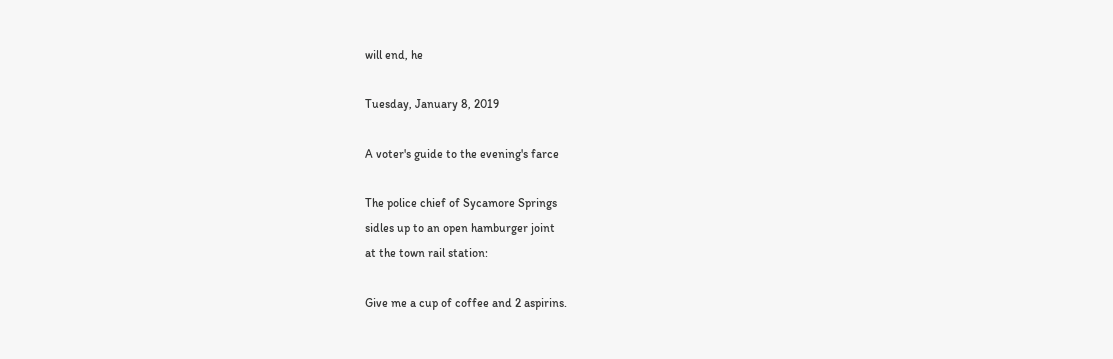will end, he

Tuesday, January 8, 2019

A voter's guide to the evening's farce

The police chief of Sycamore Springs
sidles up to an open hamburger joint
at the town rail station:

Give me a cup of coffee and 2 aspirins.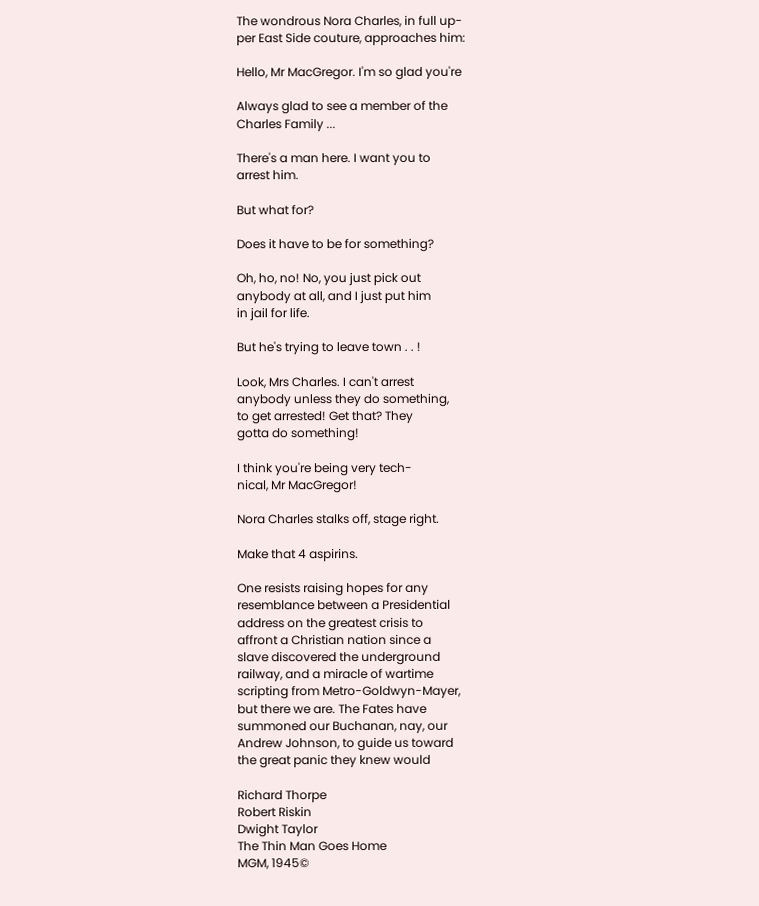The wondrous Nora Charles, in full up-
per East Side couture, approaches him:

Hello, Mr MacGregor. I'm so glad you're

Always glad to see a member of the
Charles Family ...

There's a man here. I want you to
arrest him.

But what for?

Does it have to be for something?

Oh, ho, no! No, you just pick out
anybody at all, and I just put him
in jail for life.

But he's trying to leave town . . !

Look, Mrs Charles. I can't arrest
anybody unless they do something,
to get arrested! Get that? They
gotta do something!

I think you're being very tech-
nical, Mr MacGregor!

Nora Charles stalks off, stage right.

Make that 4 aspirins.

One resists raising hopes for any
resemblance between a Presidential
address on the greatest crisis to
affront a Christian nation since a
slave discovered the underground
railway, and a miracle of wartime
scripting from Metro-Goldwyn-Mayer,
but there we are. The Fates have
summoned our Buchanan, nay, our
Andrew Johnson, to guide us toward
the great panic they knew would

Richard Thorpe
Robert Riskin
Dwight Taylor
The Thin Man Goes Home
MGM, 1945©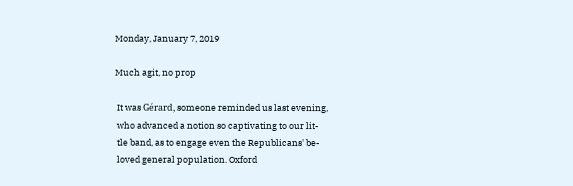Monday, January 7, 2019

Much agit, no prop

 It was Gérard, someone reminded us last evening,
 who advanced a notion so captivating to our lit-
 tle band, as to engage even the Republicans' be-
 loved general population. Oxford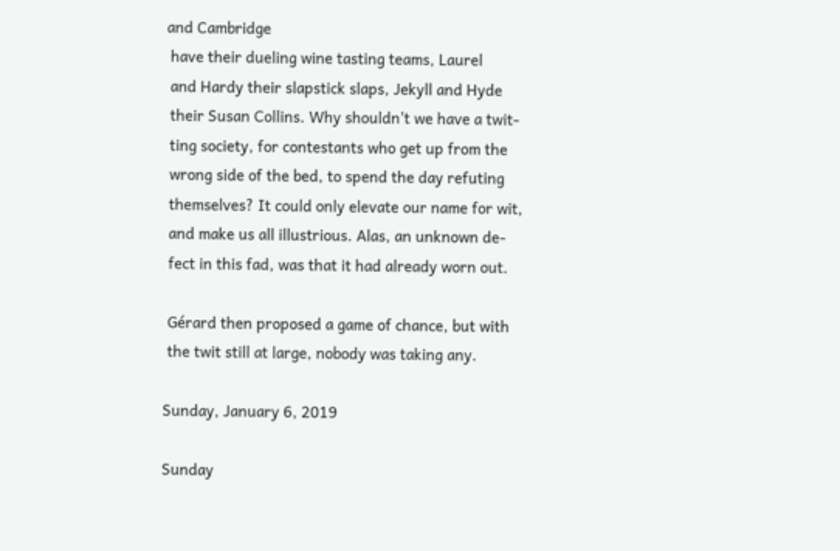and Cambridge
 have their dueling wine tasting teams, Laurel
 and Hardy their slapstick slaps, Jekyll and Hyde
 their Susan Collins. Why shouldn't we have a twit-
 ting society, for contestants who get up from the
 wrong side of the bed, to spend the day refuting
 themselves? It could only elevate our name for wit,
 and make us all illustrious. Alas, an unknown de-
 fect in this fad, was that it had already worn out.

 Gérard then proposed a game of chance, but with
 the twit still at large, nobody was taking any.

Sunday, January 6, 2019

Sunday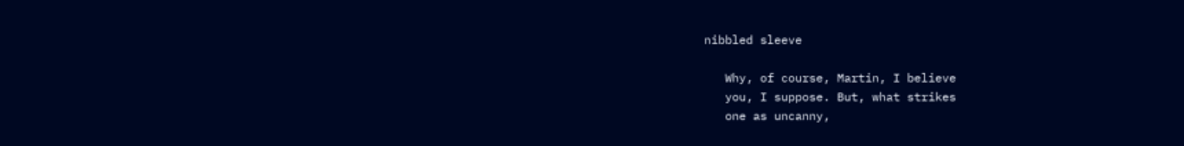nibbled sleeve

   Why, of course, Martin, I believe
   you, I suppose. But, what strikes
   one as uncanny,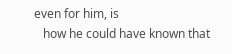even for him, is
   how he could have known that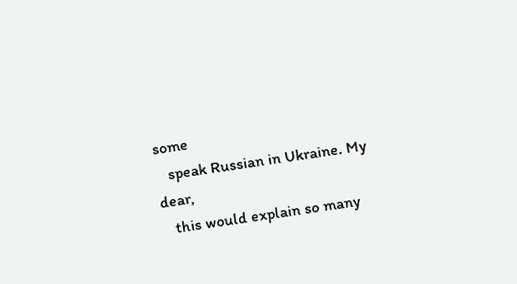some
   speak Russian in Ukraine. My dear,
   this would explain so many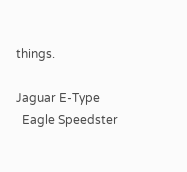things.

Jaguar E-Type
  Eagle Speedster